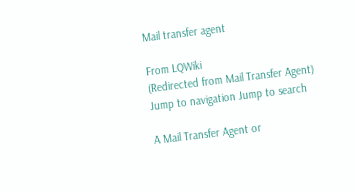Mail transfer agent

From LQWiki
(Redirected from Mail Transfer Agent)
Jump to navigation Jump to search

A Mail Transfer Agent or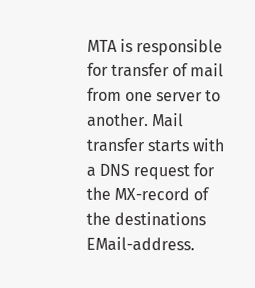MTA is responsible for transfer of mail from one server to another. Mail transfer starts with a DNS request for the MX-record of the destinations EMail-address.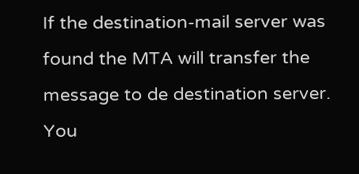If the destination-mail server was found the MTA will transfer the message to de destination server.
You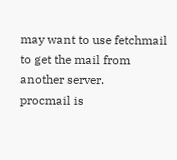may want to use fetchmail to get the mail from another server.
procmail is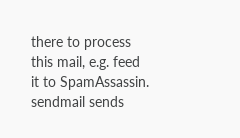there to process this mail, e.g. feed it to SpamAssassin.
sendmail sends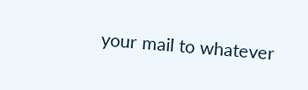your mail to whatever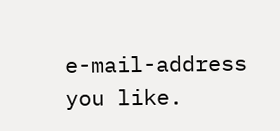e-mail-address you like.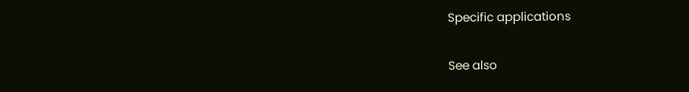Specific applications

See also